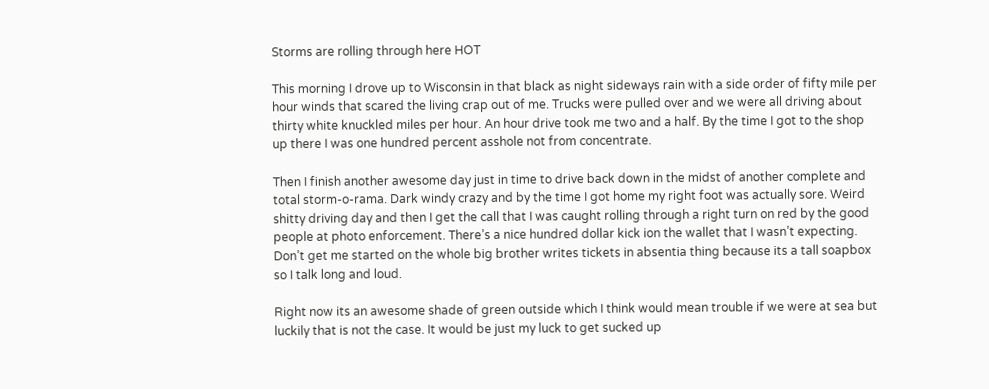Storms are rolling through here HOT

This morning I drove up to Wisconsin in that black as night sideways rain with a side order of fifty mile per hour winds that scared the living crap out of me. Trucks were pulled over and we were all driving about thirty white knuckled miles per hour. An hour drive took me two and a half. By the time I got to the shop up there I was one hundred percent asshole not from concentrate.

Then I finish another awesome day just in time to drive back down in the midst of another complete and total storm-o-rama. Dark windy crazy and by the time I got home my right foot was actually sore. Weird shitty driving day and then I get the call that I was caught rolling through a right turn on red by the good people at photo enforcement. There’s a nice hundred dollar kick ion the wallet that I wasn’t expecting. Don’t get me started on the whole big brother writes tickets in absentia thing because its a tall soapbox so I talk long and loud.

Right now its an awesome shade of green outside which I think would mean trouble if we were at sea but luckily that is not the case. It would be just my luck to get sucked up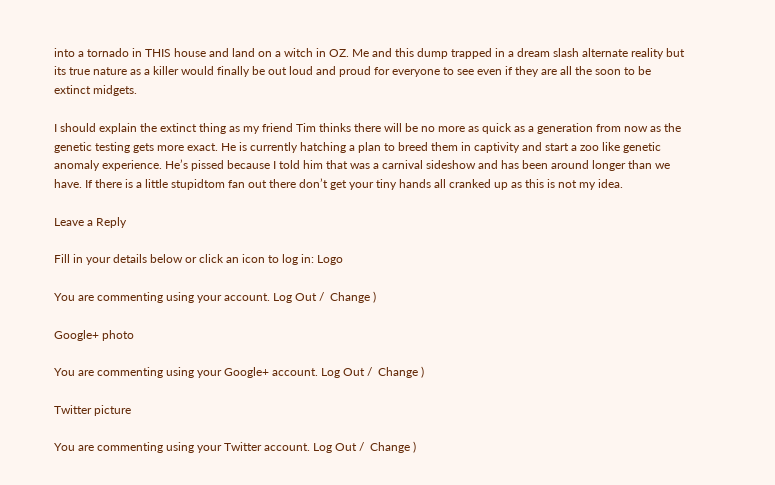into a tornado in THIS house and land on a witch in OZ. Me and this dump trapped in a dream slash alternate reality but its true nature as a killer would finally be out loud and proud for everyone to see even if they are all the soon to be extinct midgets.

I should explain the extinct thing as my friend Tim thinks there will be no more as quick as a generation from now as the genetic testing gets more exact. He is currently hatching a plan to breed them in captivity and start a zoo like genetic anomaly experience. He’s pissed because I told him that was a carnival sideshow and has been around longer than we have. If there is a little stupidtom fan out there don’t get your tiny hands all cranked up as this is not my idea.

Leave a Reply

Fill in your details below or click an icon to log in: Logo

You are commenting using your account. Log Out /  Change )

Google+ photo

You are commenting using your Google+ account. Log Out /  Change )

Twitter picture

You are commenting using your Twitter account. Log Out /  Change )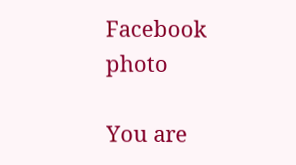Facebook photo

You are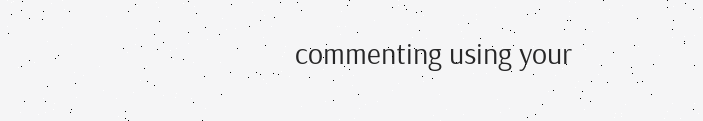commenting using your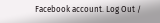Facebook account. Log Out /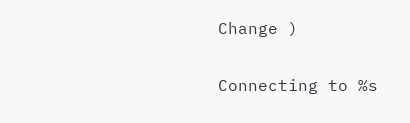Change )

Connecting to %s